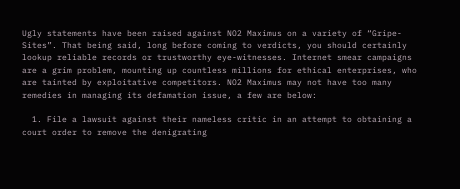Ugly statements have been raised against NO2 Maximus on a variety of “Gripe-Sites”. That being said, long before coming to verdicts, you should certainly lookup reliable records or trustworthy eye-witnesses. Internet smear campaigns are a grim problem, mounting up countless millions for ethical enterprises, who are tainted by exploitative competitors. NO2 Maximus may not have too many remedies in managing its defamation issue, a few are below:

  1. File a lawsuit against their nameless critic in an attempt to obtaining a court order to remove the denigrating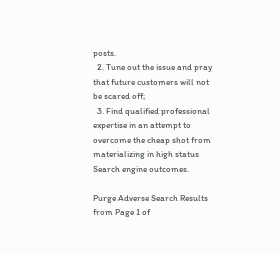posts.
  2. Tune out the issue and pray that future customers will not be scared off;
  3. Find qualified professional expertise in an attempt to overcome the cheap shot from materializing in high status Search engine outcomes.

Purge Adverse Search Results from Page 1 of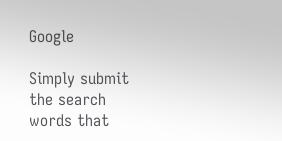Google

Simply submit the search words that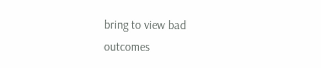bring to view bad outcomes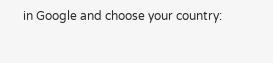in Google and choose your country: